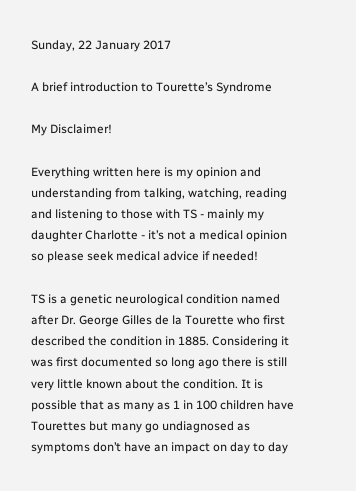Sunday, 22 January 2017

A brief introduction to Tourette’s Syndrome

My Disclaimer!

Everything written here is my opinion and understanding from talking, watching, reading and listening to those with TS - mainly my daughter Charlotte - it’s not a medical opinion so please seek medical advice if needed!

TS is a genetic neurological condition named after Dr. George Gilles de la Tourette who first described the condition in 1885. Considering it was first documented so long ago there is still very little known about the condition. It is possible that as many as 1 in 100 children have Tourettes but many go undiagnosed as symptoms don’t have an impact on day to day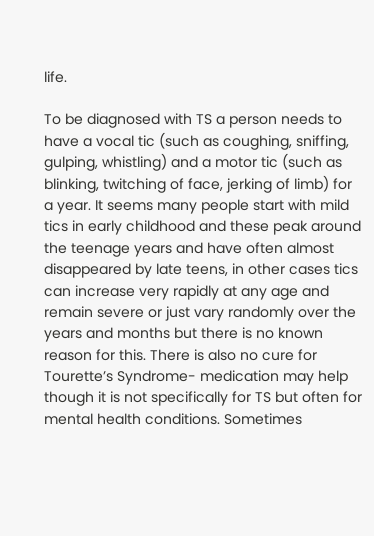life.

To be diagnosed with TS a person needs to have a vocal tic (such as coughing, sniffing, gulping, whistling) and a motor tic (such as blinking, twitching of face, jerking of limb) for a year. It seems many people start with mild tics in early childhood and these peak around the teenage years and have often almost disappeared by late teens, in other cases tics can increase very rapidly at any age and remain severe or just vary randomly over the years and months but there is no known reason for this. There is also no cure for Tourette’s Syndrome- medication may help though it is not specifically for TS but often for  mental health conditions. Sometimes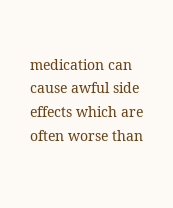medication can cause awful side effects which are often worse than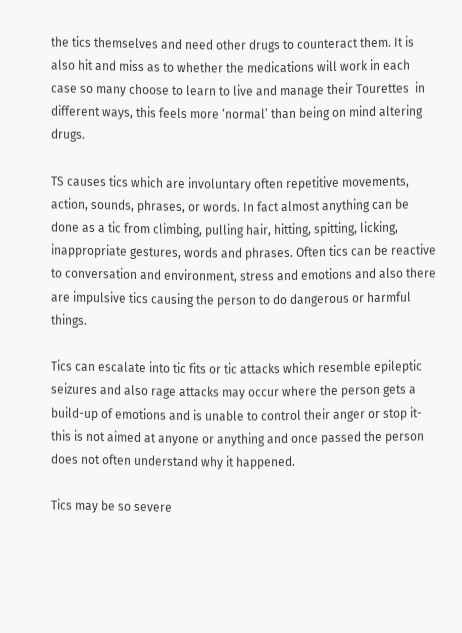the tics themselves and need other drugs to counteract them. It is also hit and miss as to whether the medications will work in each case so many choose to learn to live and manage their Tourettes  in different ways, this feels more ‘normal’ than being on mind altering drugs.

TS causes tics which are involuntary often repetitive movements, action, sounds, phrases, or words. In fact almost anything can be done as a tic from climbing, pulling hair, hitting, spitting, licking, inappropriate gestures, words and phrases. Often tics can be reactive to conversation and environment, stress and emotions and also there are impulsive tics causing the person to do dangerous or harmful things.

Tics can escalate into tic fits or tic attacks which resemble epileptic seizures and also rage attacks may occur where the person gets a build-up of emotions and is unable to control their anger or stop it- this is not aimed at anyone or anything and once passed the person does not often understand why it happened.

Tics may be so severe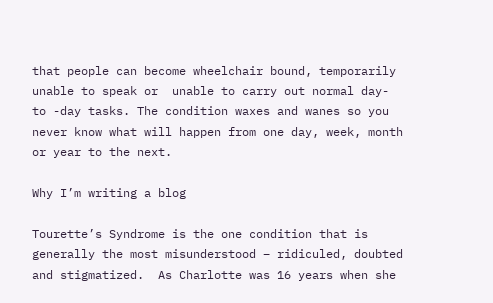that people can become wheelchair bound, temporarily unable to speak or  unable to carry out normal day- to -day tasks. The condition waxes and wanes so you never know what will happen from one day, week, month or year to the next.

Why I’m writing a blog

Tourette’s Syndrome is the one condition that is generally the most misunderstood – ridiculed, doubted and stigmatized.  As Charlotte was 16 years when she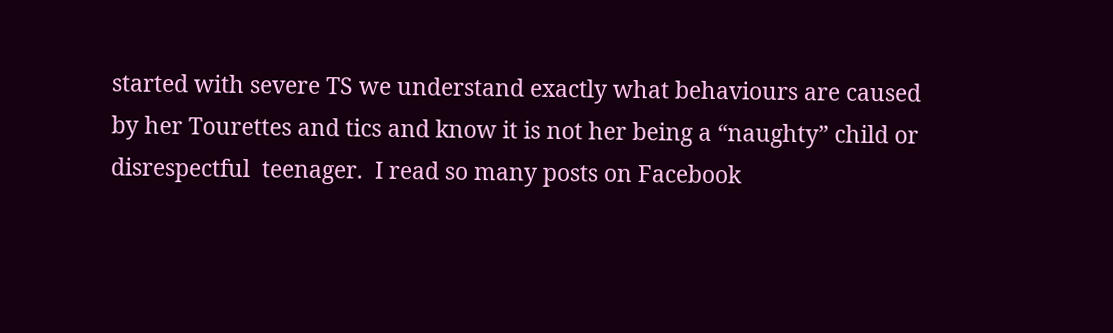started with severe TS we understand exactly what behaviours are caused by her Tourettes and tics and know it is not her being a “naughty” child or disrespectful  teenager.  I read so many posts on Facebook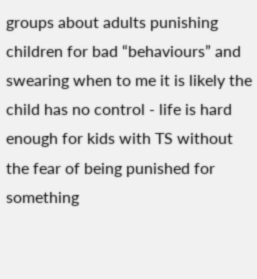groups about adults punishing children for bad “behaviours” and swearing when to me it is likely the child has no control - life is hard enough for kids with TS without the fear of being punished for something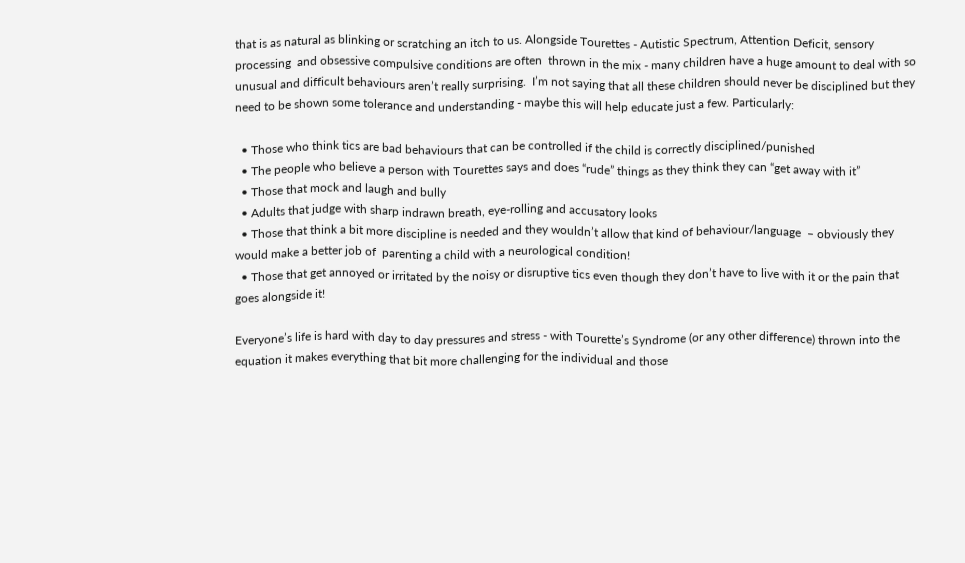that is as natural as blinking or scratching an itch to us. Alongside Tourettes - Autistic Spectrum, Attention Deficit, sensory processing  and obsessive compulsive conditions are often  thrown in the mix - many children have a huge amount to deal with so unusual and difficult behaviours aren’t really surprising.  I’m not saying that all these children should never be disciplined but they need to be shown some tolerance and understanding - maybe this will help educate just a few. Particularly:

  • Those who think tics are bad behaviours that can be controlled if the child is correctly disciplined/punished
  • The people who believe a person with Tourettes says and does “rude” things as they think they can “get away with it”
  • Those that mock and laugh and bully
  • Adults that judge with sharp indrawn breath, eye-rolling and accusatory looks
  • Those that think a bit more discipline is needed and they wouldn’t allow that kind of behaviour/language  – obviously they would make a better job of  parenting a child with a neurological condition!
  • Those that get annoyed or irritated by the noisy or disruptive tics even though they don’t have to live with it or the pain that goes alongside it!

Everyone’s life is hard with day to day pressures and stress - with Tourette’s Syndrome (or any other difference) thrown into the equation it makes everything that bit more challenging for the individual and those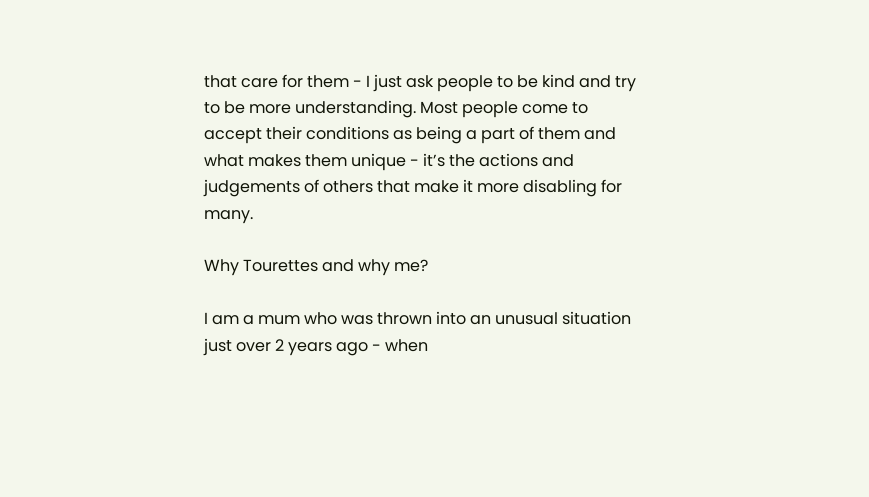that care for them - I just ask people to be kind and try to be more understanding. Most people come to accept their conditions as being a part of them and what makes them unique - it’s the actions and judgements of others that make it more disabling for many.

Why Tourettes and why me?

I am a mum who was thrown into an unusual situation just over 2 years ago - when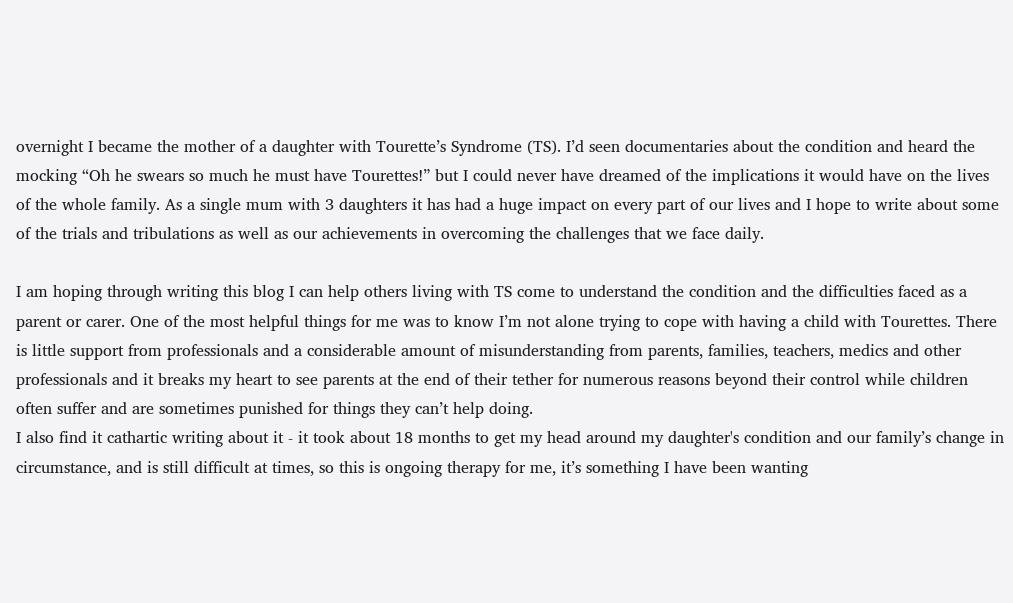overnight I became the mother of a daughter with Tourette’s Syndrome (TS). I’d seen documentaries about the condition and heard the mocking “Oh he swears so much he must have Tourettes!” but I could never have dreamed of the implications it would have on the lives of the whole family. As a single mum with 3 daughters it has had a huge impact on every part of our lives and I hope to write about some of the trials and tribulations as well as our achievements in overcoming the challenges that we face daily.

I am hoping through writing this blog I can help others living with TS come to understand the condition and the difficulties faced as a parent or carer. One of the most helpful things for me was to know I’m not alone trying to cope with having a child with Tourettes. There is little support from professionals and a considerable amount of misunderstanding from parents, families, teachers, medics and other professionals and it breaks my heart to see parents at the end of their tether for numerous reasons beyond their control while children often suffer and are sometimes punished for things they can’t help doing.
I also find it cathartic writing about it - it took about 18 months to get my head around my daughter's condition and our family’s change in circumstance, and is still difficult at times, so this is ongoing therapy for me, it’s something I have been wanting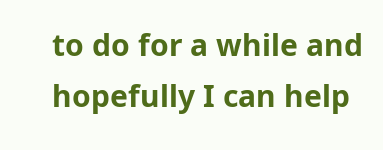to do for a while and hopefully I can help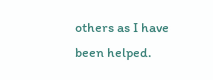others as I have been helped.